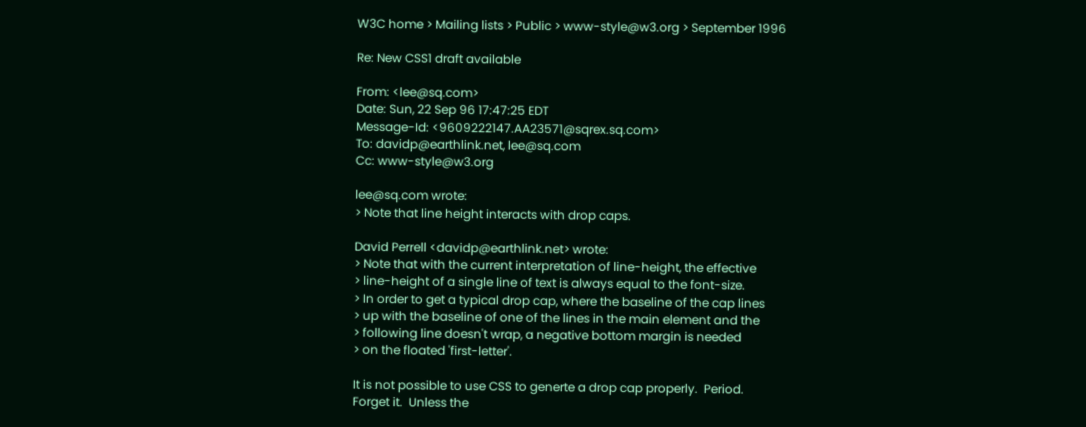W3C home > Mailing lists > Public > www-style@w3.org > September 1996

Re: New CSS1 draft available

From: <lee@sq.com>
Date: Sun, 22 Sep 96 17:47:25 EDT
Message-Id: <9609222147.AA23571@sqrex.sq.com>
To: davidp@earthlink.net, lee@sq.com
Cc: www-style@w3.org

lee@sq.com wrote:
> Note that line height interacts with drop caps.

David Perrell <davidp@earthlink.net> wrote:
> Note that with the current interpretation of line-height, the effective
> line-height of a single line of text is always equal to the font-size.
> In order to get a typical drop cap, where the baseline of the cap lines
> up with the baseline of one of the lines in the main element and the
> following line doesn't wrap, a negative bottom margin is needed
> on the floated 'first-letter'.

It is not possible to use CSS to generte a drop cap properly.  Period.
Forget it.  Unless the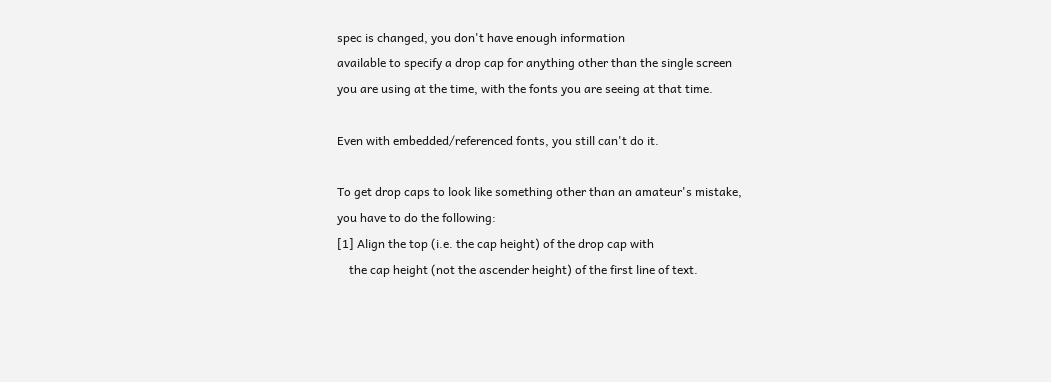spec is changed, you don't have enough information
available to specify a drop cap for anything other than the single screen
you are using at the time, with the fonts you are seeing at that time.

Even with embedded/referenced fonts, you still can't do it.

To get drop caps to look like something other than an amateur's mistake,
you have to do the following:
[1] Align the top (i.e. the cap height) of the drop cap with
    the cap height (not the ascender height) of the first line of text.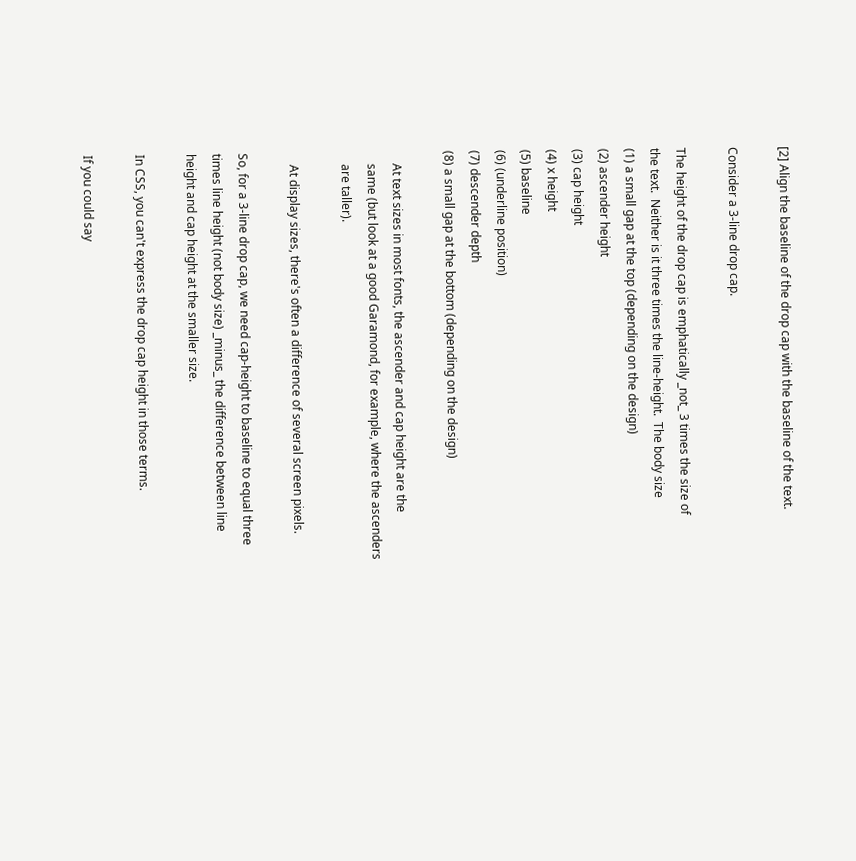[2] Align the baseline of the drop cap with the baseline of the text.

Consider a 3-line drop cap.

The height of the drop cap is emphatically _not_ 3 times the size of
the text.  Neither is it three times the line-height.  The body size
(1) a small gap at the top (depending on the design)
(2) ascender height
(3) cap height
(4) x height
(5) baseline
(6) (underline position)
(7) descender depth
(8) a small gap at the bottom (depending on the design)

    At text sizes in most fonts, the ascender and cap height are the
    same (but look at a good Garamond, for example, where the ascenders
    are taller).

    At display sizes, there's often a difference of several screen pixels.

So, for a 3-line drop cap, we need cap-height to baseline to equal three
times line height (not body size) _minus_ the difference between line
height and cap height at the smaller size.

In CSS, you can't express the drop cap height in those terms.

If you could say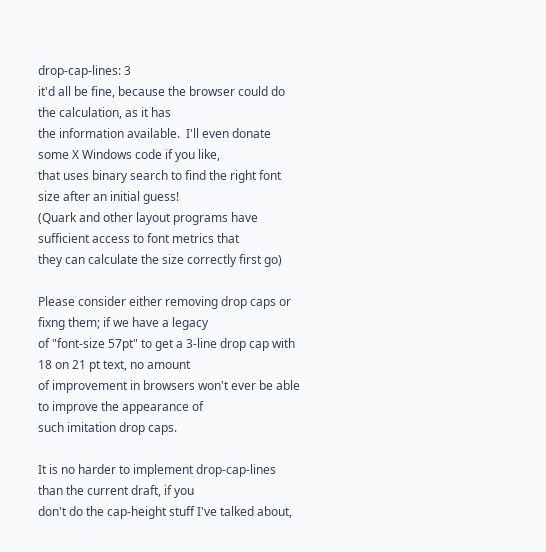drop-cap-lines: 3
it'd all be fine, because the browser could do the calculation, as it has
the information available.  I'll even donate some X Windows code if you like,
that uses binary search to find the right font size after an initial guess!
(Quark and other layout programs have sufficient access to font metrics that
they can calculate the size correctly first go)

Please consider either removing drop caps or fixng them; if we have a legacy
of "font-size 57pt" to get a 3-line drop cap with 18 on 21 pt text, no amount
of improvement in browsers won't ever be able to improve the appearance of
such imitation drop caps.

It is no harder to implement drop-cap-lines than the current draft, if you
don't do the cap-height stuff I've talked about,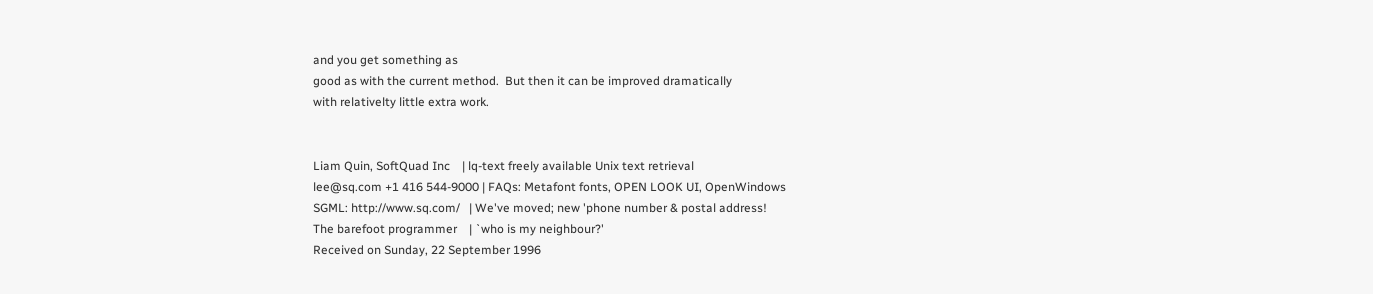and you get something as
good as with the current method.  But then it can be improved dramatically
with relativelty little extra work.


Liam Quin, SoftQuad Inc    | lq-text freely available Unix text retrieval
lee@sq.com +1 416 544-9000 | FAQs: Metafont fonts, OPEN LOOK UI, OpenWindows
SGML: http://www.sq.com/   | We've moved; new 'phone number & postal address!
The barefoot programmer    | `who is my neighbour?'
Received on Sunday, 22 September 1996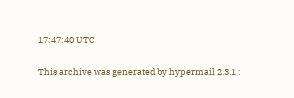17:47:40 UTC

This archive was generated by hypermail 2.3.1 :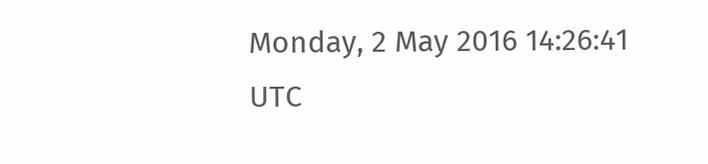Monday, 2 May 2016 14:26:41 UTC